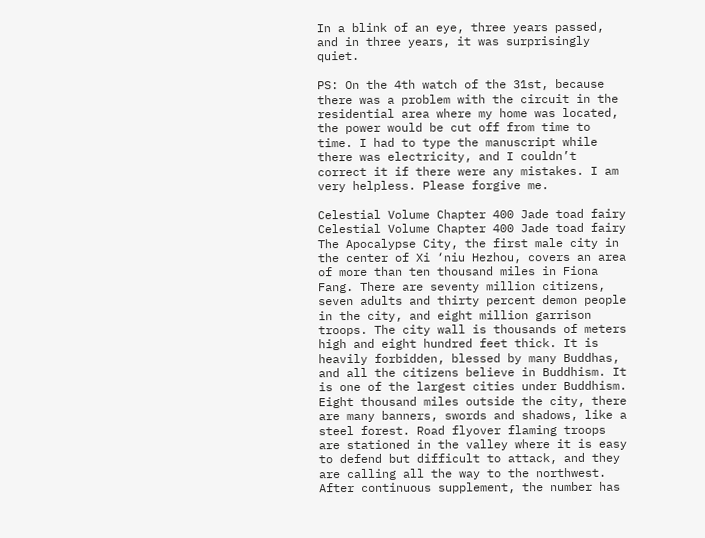In a blink of an eye, three years passed, and in three years, it was surprisingly quiet.

PS: On the 4th watch of the 31st, because there was a problem with the circuit in the residential area where my home was located, the power would be cut off from time to time. I had to type the manuscript while there was electricity, and I couldn’t correct it if there were any mistakes. I am very helpless. Please forgive me.

Celestial Volume Chapter 400 Jade toad fairy
Celestial Volume Chapter 400 Jade toad fairy
The Apocalypse City, the first male city in the center of Xi ‘niu Hezhou, covers an area of more than ten thousand miles in Fiona Fang. There are seventy million citizens, seven adults and thirty percent demon people in the city, and eight million garrison troops. The city wall is thousands of meters high and eight hundred feet thick. It is heavily forbidden, blessed by many Buddhas, and all the citizens believe in Buddhism. It is one of the largest cities under Buddhism.
Eight thousand miles outside the city, there are many banners, swords and shadows, like a steel forest. Road flyover flaming troops are stationed in the valley where it is easy to defend but difficult to attack, and they are calling all the way to the northwest. After continuous supplement, the number has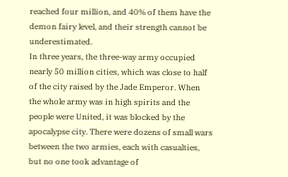reached four million, and 40% of them have the demon fairy level, and their strength cannot be underestimated.
In three years, the three-way army occupied nearly 50 million cities, which was close to half of the city raised by the Jade Emperor. When the whole army was in high spirits and the people were United, it was blocked by the apocalypse city. There were dozens of small wars between the two armies, each with casualties, but no one took advantage of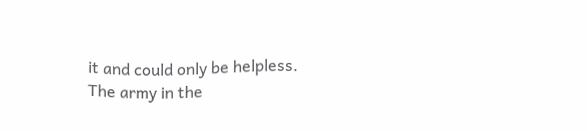it and could only be helpless.
The army in the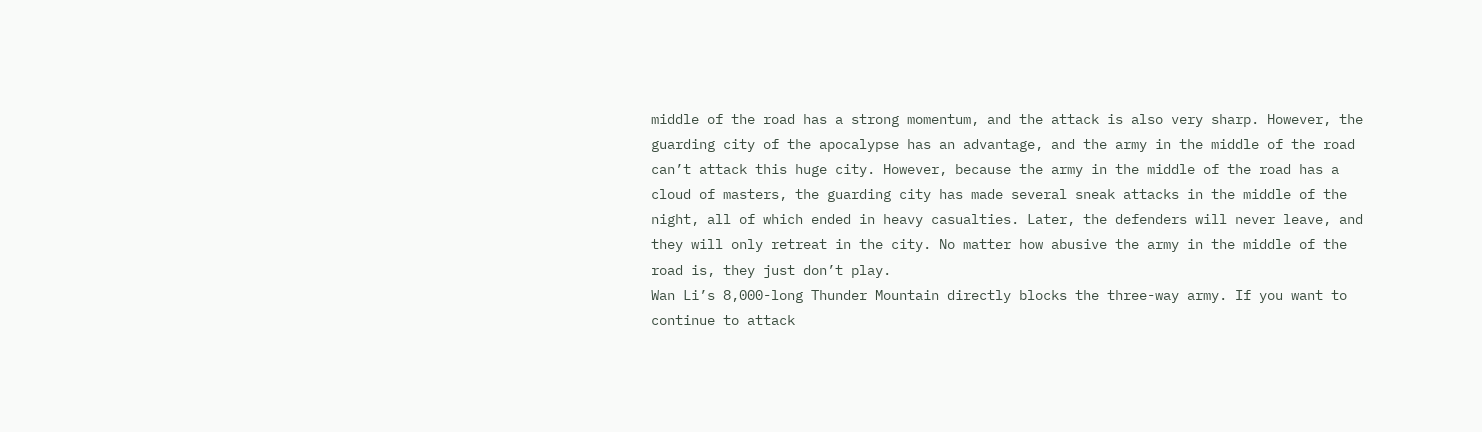middle of the road has a strong momentum, and the attack is also very sharp. However, the guarding city of the apocalypse has an advantage, and the army in the middle of the road can’t attack this huge city. However, because the army in the middle of the road has a cloud of masters, the guarding city has made several sneak attacks in the middle of the night, all of which ended in heavy casualties. Later, the defenders will never leave, and they will only retreat in the city. No matter how abusive the army in the middle of the road is, they just don’t play.
Wan Li’s 8,000-long Thunder Mountain directly blocks the three-way army. If you want to continue to attack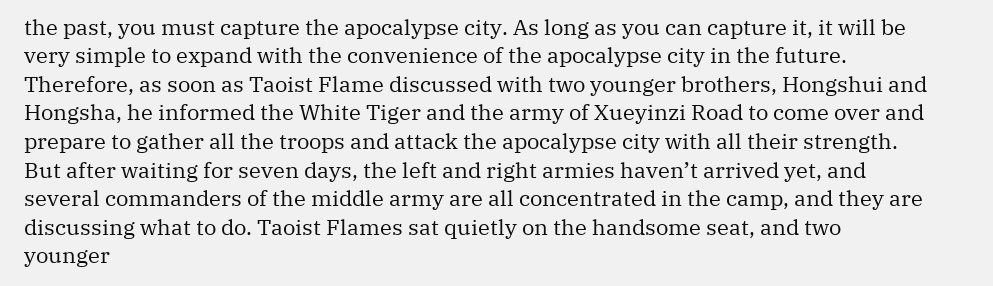the past, you must capture the apocalypse city. As long as you can capture it, it will be very simple to expand with the convenience of the apocalypse city in the future. Therefore, as soon as Taoist Flame discussed with two younger brothers, Hongshui and Hongsha, he informed the White Tiger and the army of Xueyinzi Road to come over and prepare to gather all the troops and attack the apocalypse city with all their strength.
But after waiting for seven days, the left and right armies haven’t arrived yet, and several commanders of the middle army are all concentrated in the camp, and they are discussing what to do. Taoist Flames sat quietly on the handsome seat, and two younger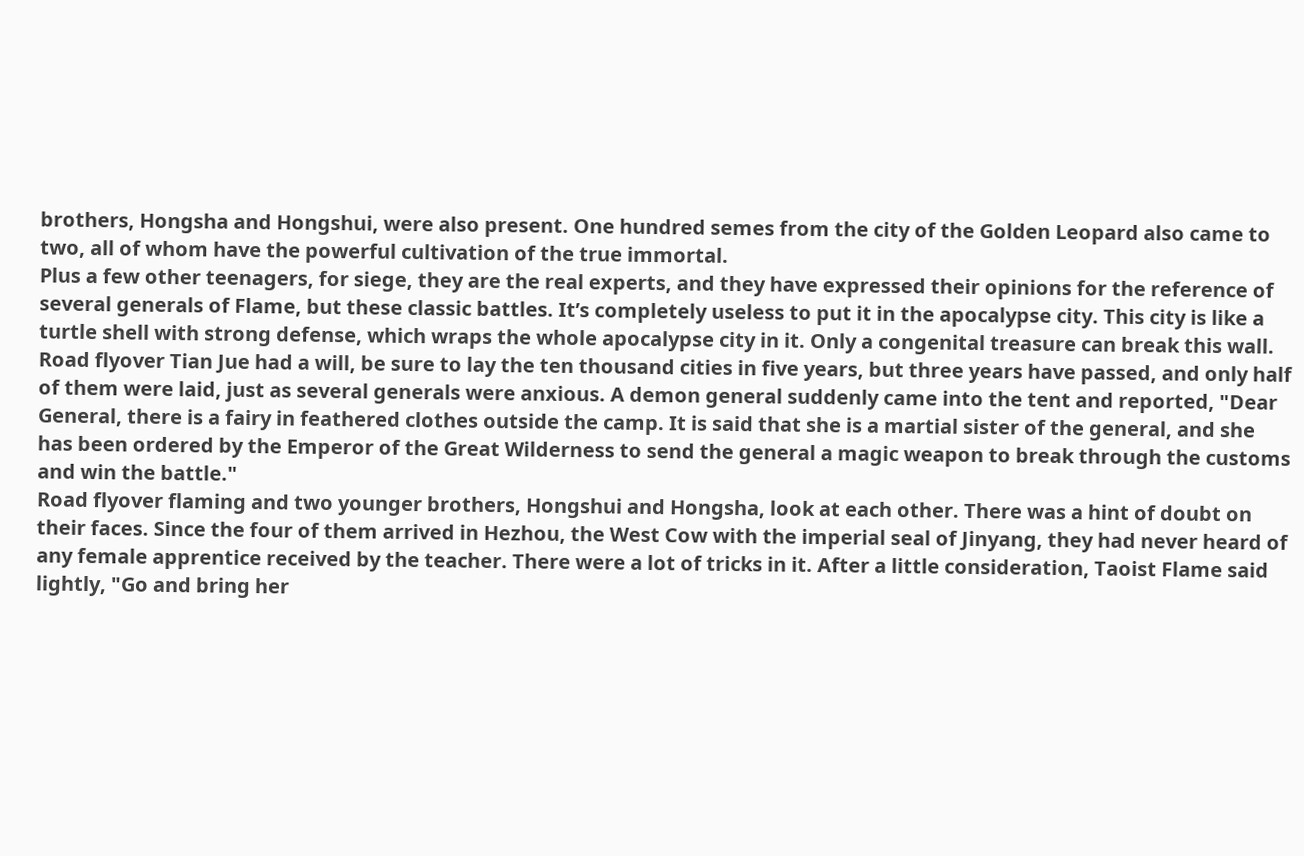brothers, Hongsha and Hongshui, were also present. One hundred semes from the city of the Golden Leopard also came to two, all of whom have the powerful cultivation of the true immortal.
Plus a few other teenagers, for siege, they are the real experts, and they have expressed their opinions for the reference of several generals of Flame, but these classic battles. It’s completely useless to put it in the apocalypse city. This city is like a turtle shell with strong defense, which wraps the whole apocalypse city in it. Only a congenital treasure can break this wall.
Road flyover Tian Jue had a will, be sure to lay the ten thousand cities in five years, but three years have passed, and only half of them were laid, just as several generals were anxious. A demon general suddenly came into the tent and reported, "Dear General, there is a fairy in feathered clothes outside the camp. It is said that she is a martial sister of the general, and she has been ordered by the Emperor of the Great Wilderness to send the general a magic weapon to break through the customs and win the battle."
Road flyover flaming and two younger brothers, Hongshui and Hongsha, look at each other. There was a hint of doubt on their faces. Since the four of them arrived in Hezhou, the West Cow with the imperial seal of Jinyang, they had never heard of any female apprentice received by the teacher. There were a lot of tricks in it. After a little consideration, Taoist Flame said lightly, "Go and bring her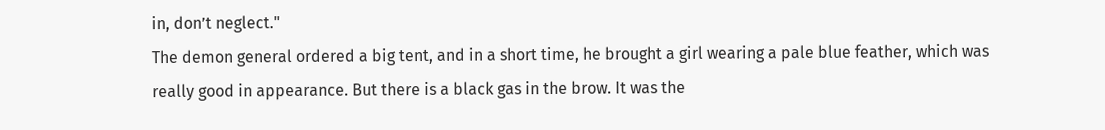in, don’t neglect."
The demon general ordered a big tent, and in a short time, he brought a girl wearing a pale blue feather, which was really good in appearance. But there is a black gas in the brow. It was the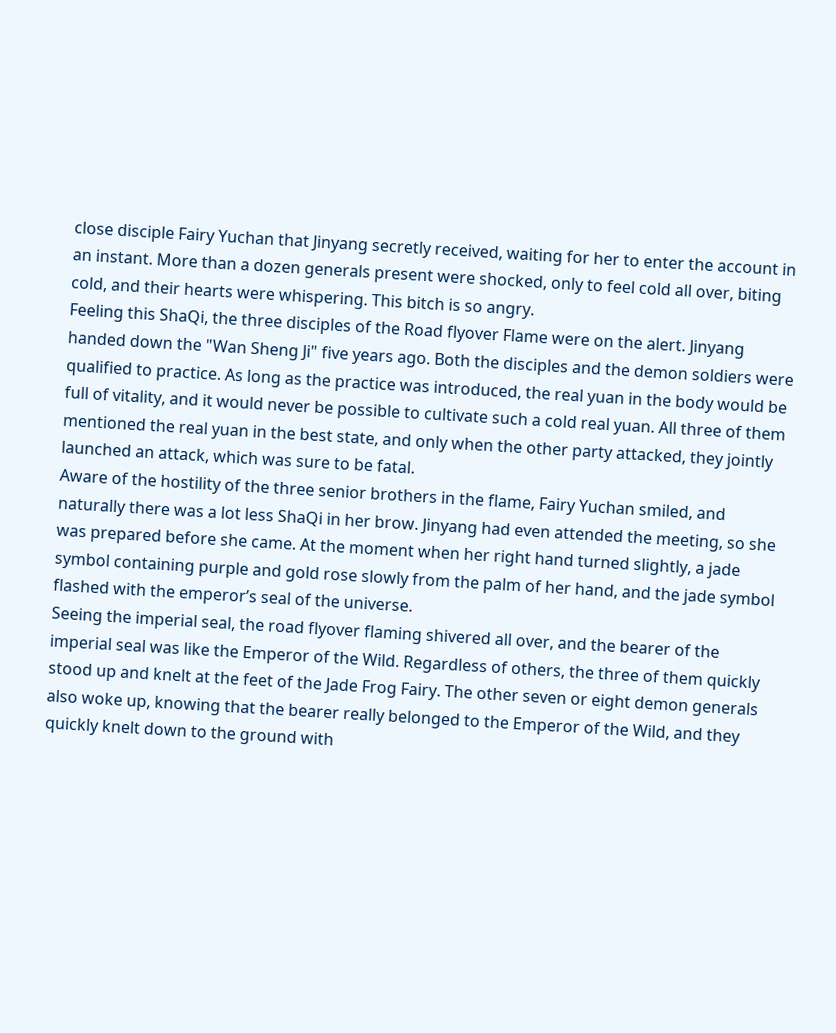close disciple Fairy Yuchan that Jinyang secretly received, waiting for her to enter the account in an instant. More than a dozen generals present were shocked, only to feel cold all over, biting cold, and their hearts were whispering. This bitch is so angry.
Feeling this ShaQi, the three disciples of the Road flyover Flame were on the alert. Jinyang handed down the "Wan Sheng Ji" five years ago. Both the disciples and the demon soldiers were qualified to practice. As long as the practice was introduced, the real yuan in the body would be full of vitality, and it would never be possible to cultivate such a cold real yuan. All three of them mentioned the real yuan in the best state, and only when the other party attacked, they jointly launched an attack, which was sure to be fatal.
Aware of the hostility of the three senior brothers in the flame, Fairy Yuchan smiled, and naturally there was a lot less ShaQi in her brow. Jinyang had even attended the meeting, so she was prepared before she came. At the moment when her right hand turned slightly, a jade symbol containing purple and gold rose slowly from the palm of her hand, and the jade symbol flashed with the emperor’s seal of the universe.
Seeing the imperial seal, the road flyover flaming shivered all over, and the bearer of the imperial seal was like the Emperor of the Wild. Regardless of others, the three of them quickly stood up and knelt at the feet of the Jade Frog Fairy. The other seven or eight demon generals also woke up, knowing that the bearer really belonged to the Emperor of the Wild, and they quickly knelt down to the ground with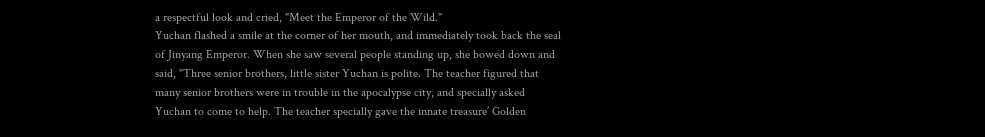a respectful look and cried, "Meet the Emperor of the Wild."
Yuchan flashed a smile at the corner of her mouth, and immediately took back the seal of Jinyang Emperor. When she saw several people standing up, she bowed down and said, "Three senior brothers, little sister Yuchan is polite. The teacher figured that many senior brothers were in trouble in the apocalypse city, and specially asked Yuchan to come to help. The teacher specially gave the innate treasure’ Golden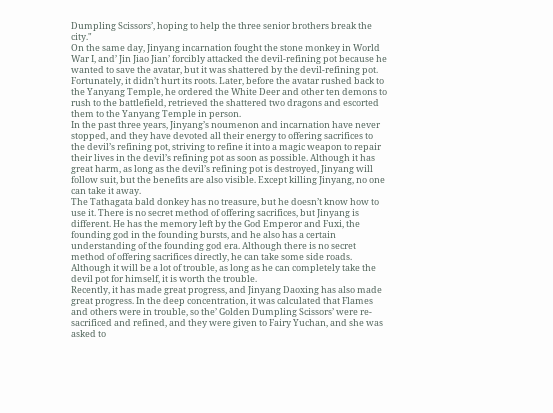Dumpling Scissors’, hoping to help the three senior brothers break the city."
On the same day, Jinyang incarnation fought the stone monkey in World War I, and’ Jin Jiao Jian’ forcibly attacked the devil-refining pot because he wanted to save the avatar, but it was shattered by the devil-refining pot. Fortunately, it didn’t hurt its roots. Later, before the avatar rushed back to the Yanyang Temple, he ordered the White Deer and other ten demons to rush to the battlefield, retrieved the shattered two dragons and escorted them to the Yanyang Temple in person.
In the past three years, Jinyang’s noumenon and incarnation have never stopped, and they have devoted all their energy to offering sacrifices to the devil’s refining pot, striving to refine it into a magic weapon to repair their lives in the devil’s refining pot as soon as possible. Although it has great harm, as long as the devil’s refining pot is destroyed, Jinyang will follow suit, but the benefits are also visible. Except killing Jinyang, no one can take it away.
The Tathagata bald donkey has no treasure, but he doesn’t know how to use it. There is no secret method of offering sacrifices, but Jinyang is different. He has the memory left by the God Emperor and Fuxi, the founding god in the founding bursts, and he also has a certain understanding of the founding god era. Although there is no secret method of offering sacrifices directly, he can take some side roads. Although it will be a lot of trouble, as long as he can completely take the devil pot for himself, it is worth the trouble.
Recently, it has made great progress, and Jinyang Daoxing has also made great progress. In the deep concentration, it was calculated that Flames and others were in trouble, so the’ Golden Dumpling Scissors’ were re-sacrificed and refined, and they were given to Fairy Yuchan, and she was asked to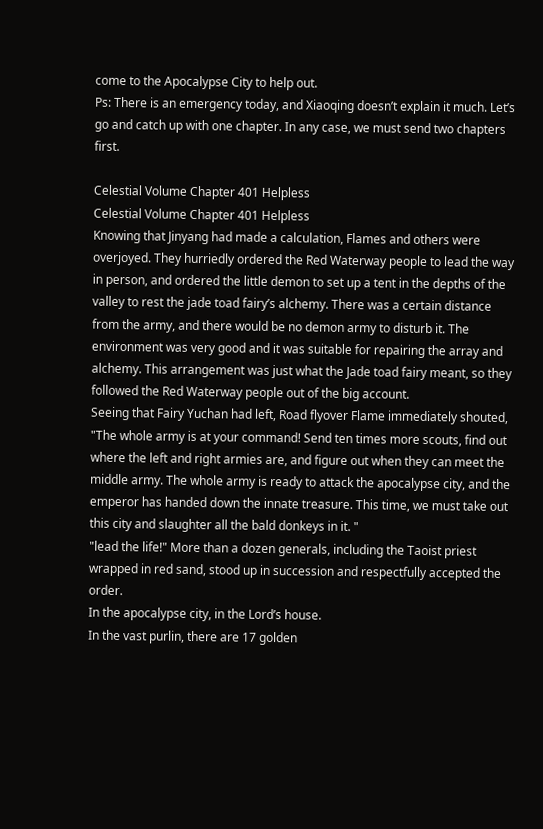come to the Apocalypse City to help out.
Ps: There is an emergency today, and Xiaoqing doesn’t explain it much. Let’s go and catch up with one chapter. In any case, we must send two chapters first.

Celestial Volume Chapter 401 Helpless
Celestial Volume Chapter 401 Helpless
Knowing that Jinyang had made a calculation, Flames and others were overjoyed. They hurriedly ordered the Red Waterway people to lead the way in person, and ordered the little demon to set up a tent in the depths of the valley to rest the jade toad fairy’s alchemy. There was a certain distance from the army, and there would be no demon army to disturb it. The environment was very good and it was suitable for repairing the array and alchemy. This arrangement was just what the Jade toad fairy meant, so they followed the Red Waterway people out of the big account.
Seeing that Fairy Yuchan had left, Road flyover Flame immediately shouted, "The whole army is at your command! Send ten times more scouts, find out where the left and right armies are, and figure out when they can meet the middle army. The whole army is ready to attack the apocalypse city, and the emperor has handed down the innate treasure. This time, we must take out this city and slaughter all the bald donkeys in it. "
"lead the life!" More than a dozen generals, including the Taoist priest wrapped in red sand, stood up in succession and respectfully accepted the order.
In the apocalypse city, in the Lord’s house.
In the vast purlin, there are 17 golden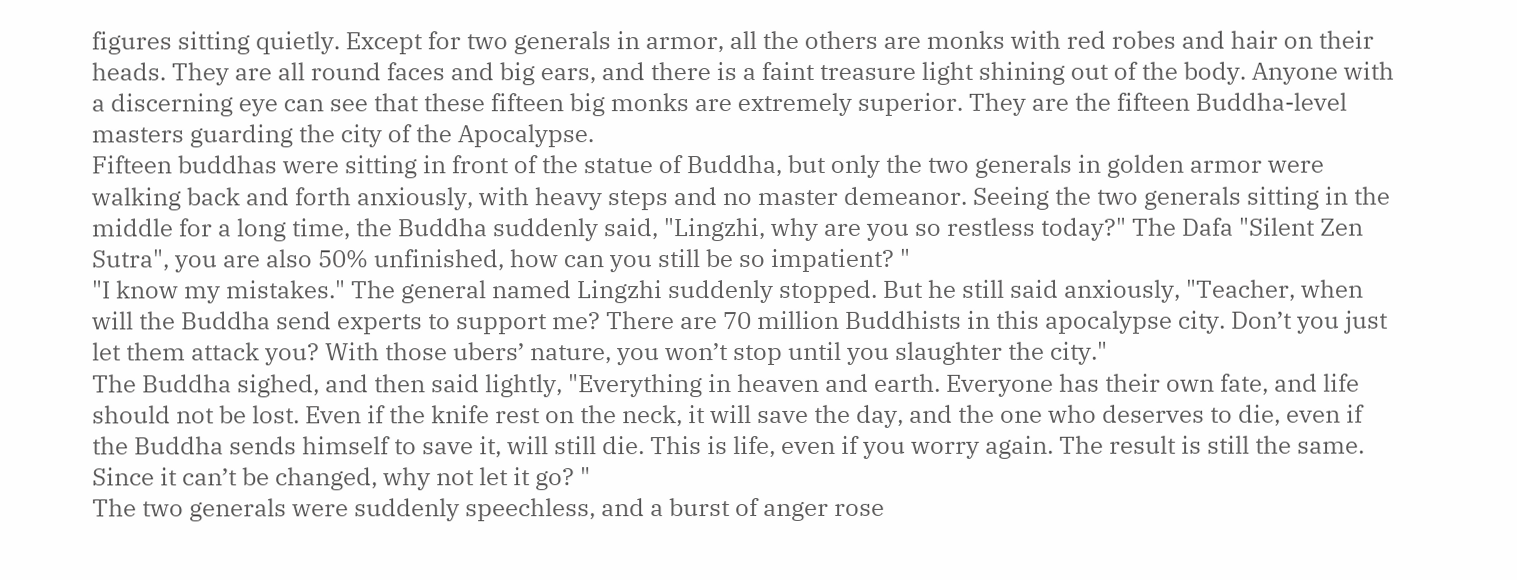figures sitting quietly. Except for two generals in armor, all the others are monks with red robes and hair on their heads. They are all round faces and big ears, and there is a faint treasure light shining out of the body. Anyone with a discerning eye can see that these fifteen big monks are extremely superior. They are the fifteen Buddha-level masters guarding the city of the Apocalypse.
Fifteen buddhas were sitting in front of the statue of Buddha, but only the two generals in golden armor were walking back and forth anxiously, with heavy steps and no master demeanor. Seeing the two generals sitting in the middle for a long time, the Buddha suddenly said, "Lingzhi, why are you so restless today?" The Dafa "Silent Zen Sutra", you are also 50% unfinished, how can you still be so impatient? "
"I know my mistakes." The general named Lingzhi suddenly stopped. But he still said anxiously, "Teacher, when will the Buddha send experts to support me? There are 70 million Buddhists in this apocalypse city. Don’t you just let them attack you? With those ubers’ nature, you won’t stop until you slaughter the city."
The Buddha sighed, and then said lightly, "Everything in heaven and earth. Everyone has their own fate, and life should not be lost. Even if the knife rest on the neck, it will save the day, and the one who deserves to die, even if the Buddha sends himself to save it, will still die. This is life, even if you worry again. The result is still the same. Since it can’t be changed, why not let it go? "
The two generals were suddenly speechless, and a burst of anger rose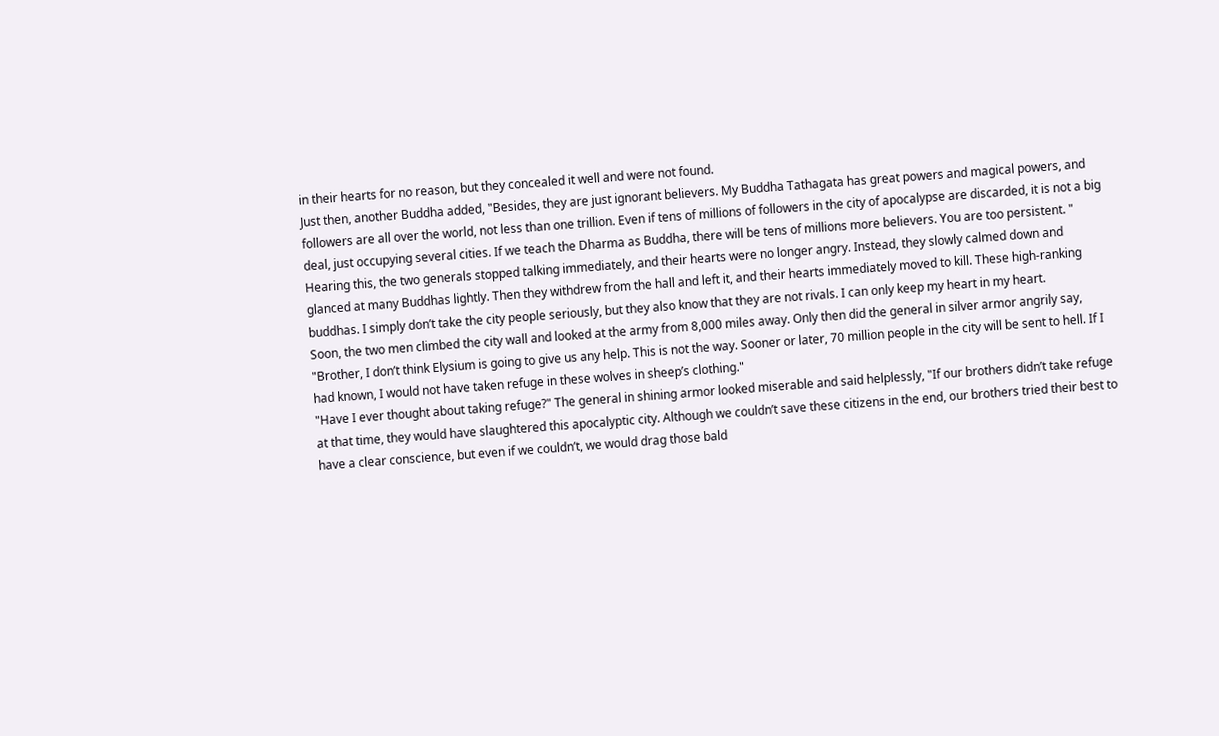in their hearts for no reason, but they concealed it well and were not found.
Just then, another Buddha added, "Besides, they are just ignorant believers. My Buddha Tathagata has great powers and magical powers, and followers are all over the world, not less than one trillion. Even if tens of millions of followers in the city of apocalypse are discarded, it is not a big deal, just occupying several cities. If we teach the Dharma as Buddha, there will be tens of millions more believers. You are too persistent. "
Hearing this, the two generals stopped talking immediately, and their hearts were no longer angry. Instead, they slowly calmed down and glanced at many Buddhas lightly. Then they withdrew from the hall and left it, and their hearts immediately moved to kill. These high-ranking buddhas. I simply don’t take the city people seriously, but they also know that they are not rivals. I can only keep my heart in my heart.
Soon, the two men climbed the city wall and looked at the army from 8,000 miles away. Only then did the general in silver armor angrily say, "Brother, I don’t think Elysium is going to give us any help. This is not the way. Sooner or later, 70 million people in the city will be sent to hell. If I had known, I would not have taken refuge in these wolves in sheep’s clothing."
"Have I ever thought about taking refuge?" The general in shining armor looked miserable and said helplessly, "If our brothers didn’t take refuge at that time, they would have slaughtered this apocalyptic city. Although we couldn’t save these citizens in the end, our brothers tried their best to have a clear conscience, but even if we couldn’t, we would drag those bald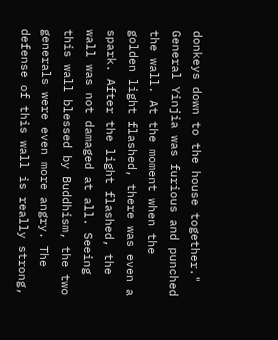donkeys down to the house together."
General Yinjia was furious and punched the wall. At the moment when the golden light flashed, there was even a spark. After the light flashed, the wall was not damaged at all. Seeing this wall blessed by Buddhism, the two generals were even more angry. The defense of this wall is really strong,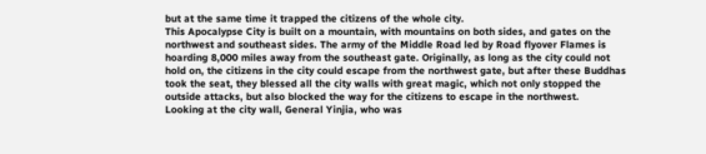but at the same time it trapped the citizens of the whole city.
This Apocalypse City is built on a mountain, with mountains on both sides, and gates on the northwest and southeast sides. The army of the Middle Road led by Road flyover Flames is hoarding 8,000 miles away from the southeast gate. Originally, as long as the city could not hold on, the citizens in the city could escape from the northwest gate, but after these Buddhas took the seat, they blessed all the city walls with great magic, which not only stopped the outside attacks, but also blocked the way for the citizens to escape in the northwest.
Looking at the city wall, General Yinjia, who was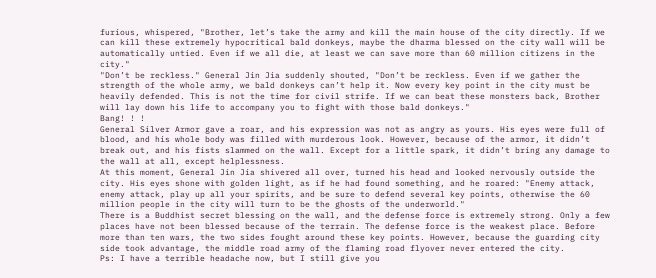furious, whispered, "Brother, let’s take the army and kill the main house of the city directly. If we can kill these extremely hypocritical bald donkeys, maybe the dharma blessed on the city wall will be automatically untied. Even if we all die, at least we can save more than 60 million citizens in the city."
"Don’t be reckless." General Jin Jia suddenly shouted, "Don’t be reckless. Even if we gather the strength of the whole army, we bald donkeys can’t help it. Now every key point in the city must be heavily defended. This is not the time for civil strife. If we can beat these monsters back, Brother will lay down his life to accompany you to fight with those bald donkeys."
Bang! ! !
General Silver Armor gave a roar, and his expression was not as angry as yours. His eyes were full of blood, and his whole body was filled with murderous look. However, because of the armor, it didn’t break out, and his fists slammed on the wall. Except for a little spark, it didn’t bring any damage to the wall at all, except helplessness.
At this moment, General Jin Jia shivered all over, turned his head and looked nervously outside the city. His eyes shone with golden light, as if he had found something, and he roared: "Enemy attack, enemy attack, play up all your spirits, and be sure to defend several key points, otherwise the 60 million people in the city will turn to be the ghosts of the underworld."
There is a Buddhist secret blessing on the wall, and the defense force is extremely strong. Only a few places have not been blessed because of the terrain. The defense force is the weakest place. Before more than ten wars, the two sides fought around these key points. However, because the guarding city side took advantage, the middle road army of the flaming road flyover never entered the city.
Ps: I have a terrible headache now, but I still give you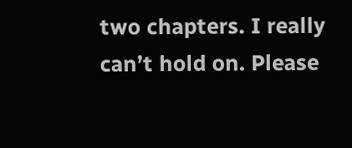two chapters. I really can’t hold on. Please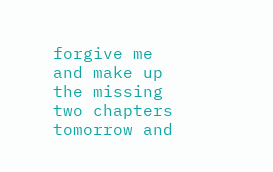forgive me and make up the missing two chapters tomorrow and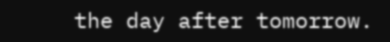the day after tomorrow.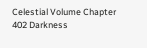Celestial Volume Chapter 402 Darkness